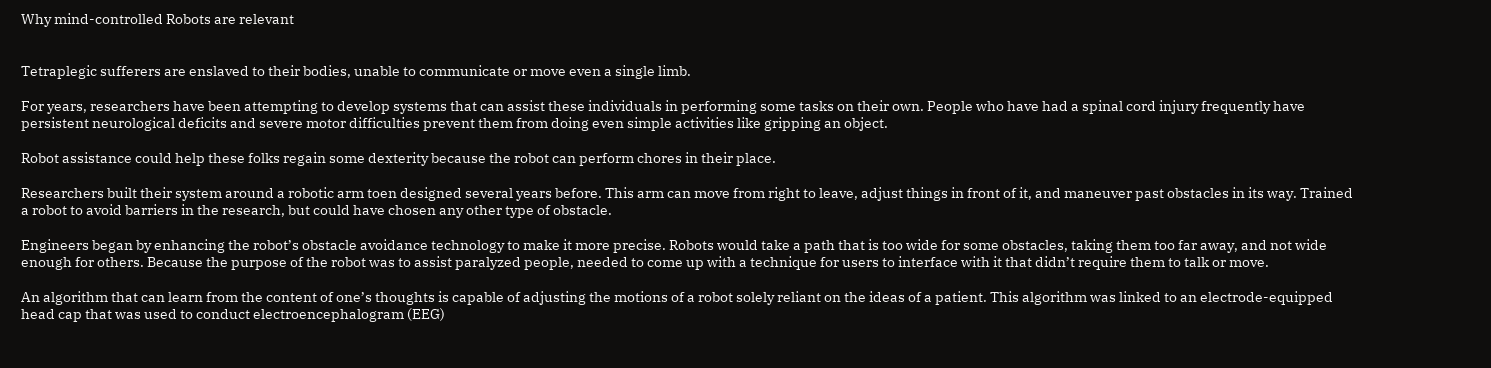Why mind-controlled Robots are relevant


Tetraplegic sufferers are enslaved to their bodies, unable to communicate or move even a single limb.

For years, researchers have been attempting to develop systems that can assist these individuals in performing some tasks on their own. People who have had a spinal cord injury frequently have persistent neurological deficits and severe motor difficulties prevent them from doing even simple activities like gripping an object.

Robot assistance could help these folks regain some dexterity because the robot can perform chores in their place.

Researchers built their system around a robotic arm toen designed several years before. This arm can move from right to leave, adjust things in front of it, and maneuver past obstacles in its way. Trained a robot to avoid barriers in the research, but could have chosen any other type of obstacle.

Engineers began by enhancing the robot’s obstacle avoidance technology to make it more precise. Robots would take a path that is too wide for some obstacles, taking them too far away, and not wide enough for others. Because the purpose of the robot was to assist paralyzed people, needed to come up with a technique for users to interface with it that didn’t require them to talk or move.

An algorithm that can learn from the content of one’s thoughts is capable of adjusting the motions of a robot solely reliant on the ideas of a patient. This algorithm was linked to an electrode-equipped head cap that was used to conduct electroencephalogram (EEG)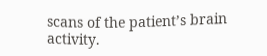scans of the patient’s brain activity.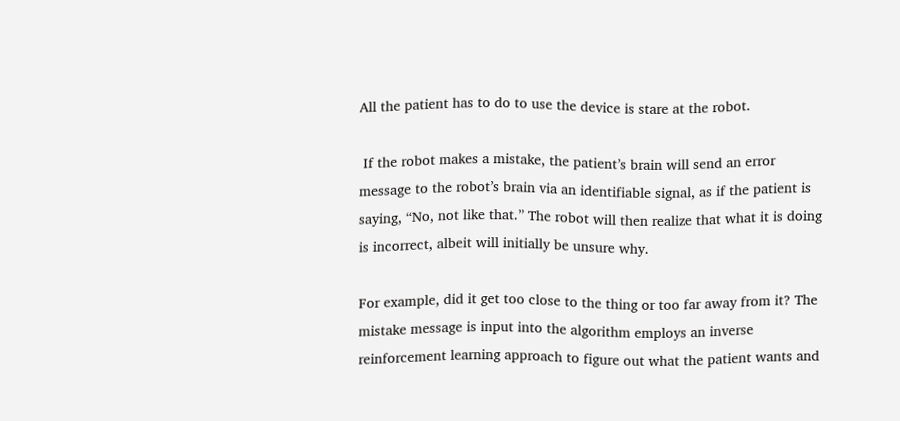All the patient has to do to use the device is stare at the robot.

 If the robot makes a mistake, the patient’s brain will send an error message to the robot’s brain via an identifiable signal, as if the patient is saying, “No, not like that.” The robot will then realize that what it is doing is incorrect, albeit will initially be unsure why.

For example, did it get too close to the thing or too far away from it? The mistake message is input into the algorithm employs an inverse reinforcement learning approach to figure out what the patient wants and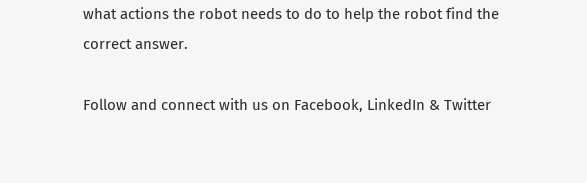what actions the robot needs to do to help the robot find the correct answer.

Follow and connect with us on Facebook, LinkedIn & Twitter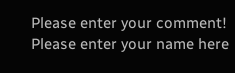Please enter your comment!
Please enter your name here